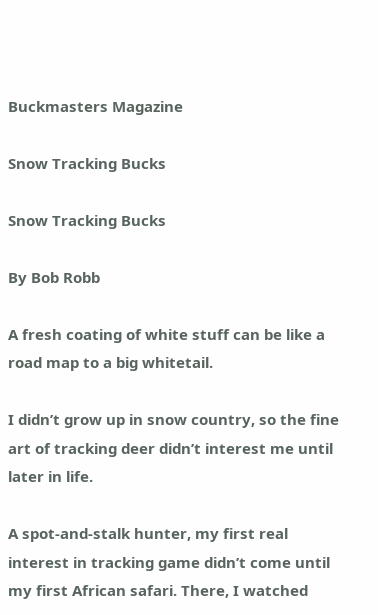Buckmasters Magazine

Snow Tracking Bucks

Snow Tracking Bucks

By Bob Robb

A fresh coating of white stuff can be like a road map to a big whitetail.

I didn’t grow up in snow country, so the fine art of tracking deer didn’t interest me until later in life.

A spot-and-stalk hunter, my first real interest in tracking game didn’t come until my first African safari. There, I watched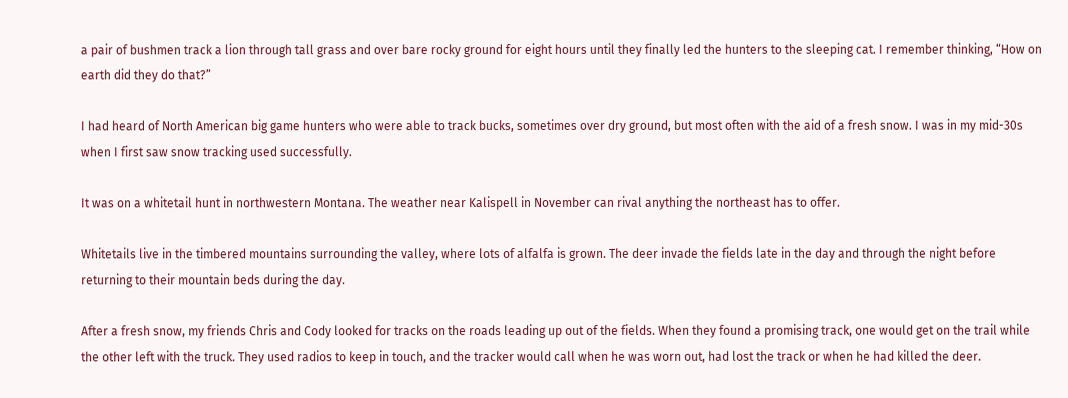a pair of bushmen track a lion through tall grass and over bare rocky ground for eight hours until they finally led the hunters to the sleeping cat. I remember thinking, “How on earth did they do that?”

I had heard of North American big game hunters who were able to track bucks, sometimes over dry ground, but most often with the aid of a fresh snow. I was in my mid-30s when I first saw snow tracking used successfully.

It was on a whitetail hunt in northwestern Montana. The weather near Kalispell in November can rival anything the northeast has to offer.

Whitetails live in the timbered mountains surrounding the valley, where lots of alfalfa is grown. The deer invade the fields late in the day and through the night before returning to their mountain beds during the day.

After a fresh snow, my friends Chris and Cody looked for tracks on the roads leading up out of the fields. When they found a promising track, one would get on the trail while the other left with the truck. They used radios to keep in touch, and the tracker would call when he was worn out, had lost the track or when he had killed the deer.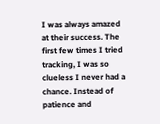I was always amazed at their success. The first few times I tried tracking, I was so clueless I never had a chance. Instead of patience and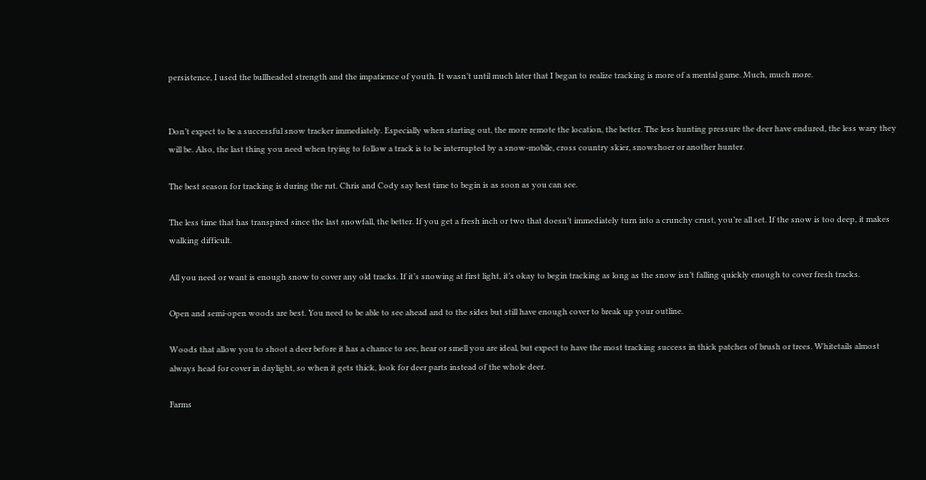persistence, I used the bullheaded strength and the impatience of youth. It wasn’t until much later that I began to realize tracking is more of a mental game. Much, much more.


Don’t expect to be a successful snow tracker immediately. Especially when starting out, the more remote the location, the better. The less hunting pressure the deer have endured, the less wary they will be. Also, the last thing you need when trying to follow a track is to be interrupted by a snow-mobile, cross country skier, snowshoer or another hunter.

The best season for tracking is during the rut. Chris and Cody say best time to begin is as soon as you can see.

The less time that has transpired since the last snowfall, the better. If you get a fresh inch or two that doesn’t immediately turn into a crunchy crust, you’re all set. If the snow is too deep, it makes walking difficult.

All you need or want is enough snow to cover any old tracks. If it’s snowing at first light, it’s okay to begin tracking as long as the snow isn’t falling quickly enough to cover fresh tracks.

Open and semi-open woods are best. You need to be able to see ahead and to the sides but still have enough cover to break up your outline.

Woods that allow you to shoot a deer before it has a chance to see, hear or smell you are ideal, but expect to have the most tracking success in thick patches of brush or trees. Whitetails almost always head for cover in daylight, so when it gets thick, look for deer parts instead of the whole deer.

Farms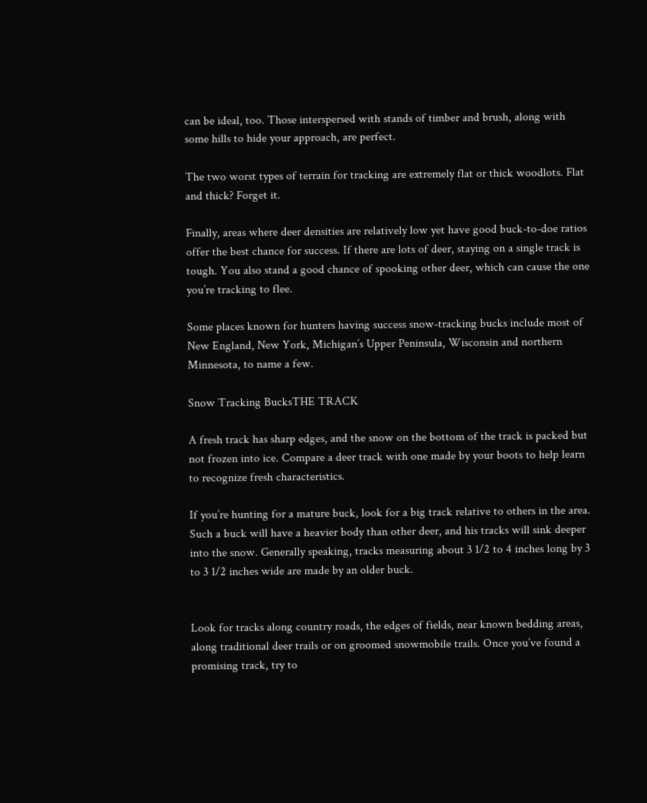can be ideal, too. Those interspersed with stands of timber and brush, along with some hills to hide your approach, are perfect.

The two worst types of terrain for tracking are extremely flat or thick woodlots. Flat and thick? Forget it.

Finally, areas where deer densities are relatively low yet have good buck-to-doe ratios offer the best chance for success. If there are lots of deer, staying on a single track is tough. You also stand a good chance of spooking other deer, which can cause the one you’re tracking to flee.

Some places known for hunters having success snow-tracking bucks include most of New England, New York, Michigan’s Upper Peninsula, Wisconsin and northern Minnesota, to name a few.

Snow Tracking BucksTHE TRACK

A fresh track has sharp edges, and the snow on the bottom of the track is packed but not frozen into ice. Compare a deer track with one made by your boots to help learn to recognize fresh characteristics.

If you’re hunting for a mature buck, look for a big track relative to others in the area. Such a buck will have a heavier body than other deer, and his tracks will sink deeper into the snow. Generally speaking, tracks measuring about 3 1/2 to 4 inches long by 3 to 3 1/2 inches wide are made by an older buck.


Look for tracks along country roads, the edges of fields, near known bedding areas, along traditional deer trails or on groomed snowmobile trails. Once you’ve found a promising track, try to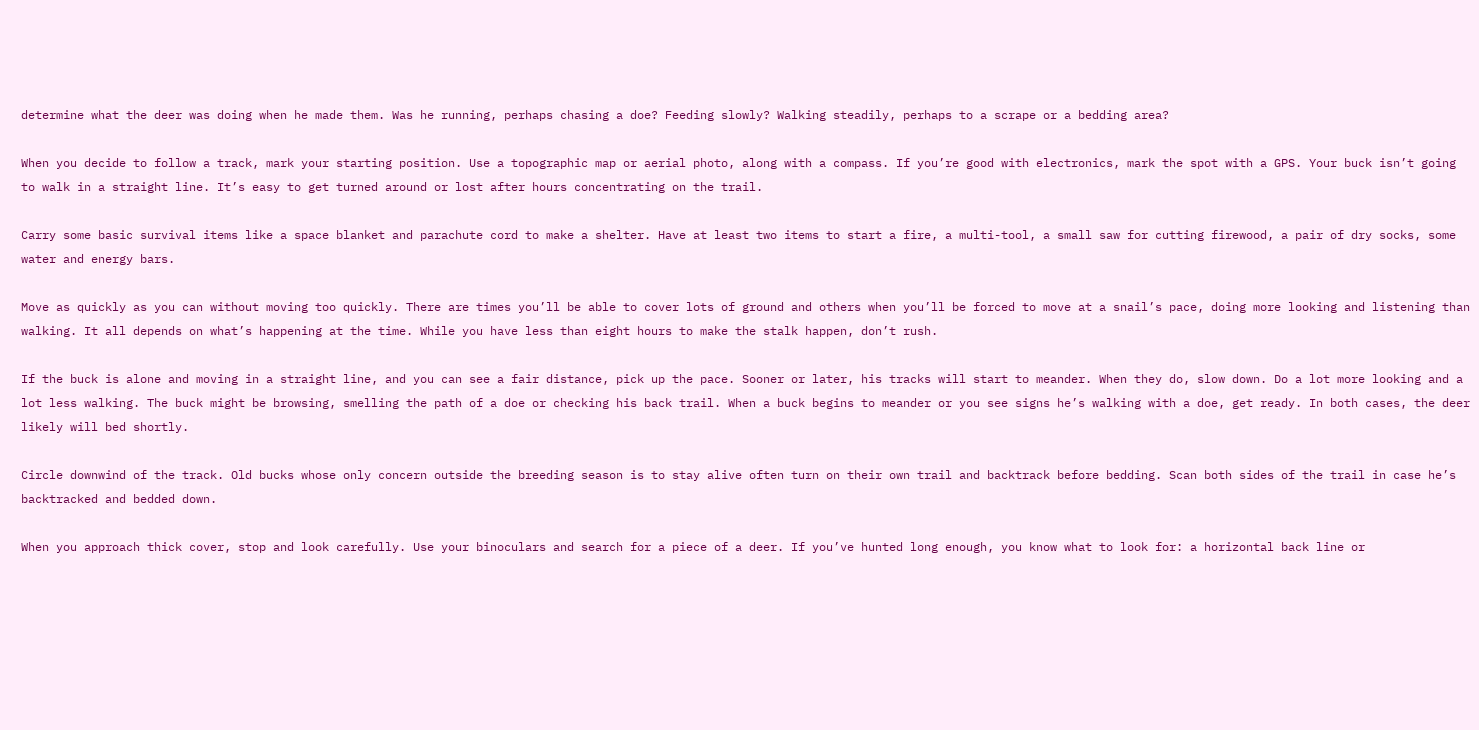determine what the deer was doing when he made them. Was he running, perhaps chasing a doe? Feeding slowly? Walking steadily, perhaps to a scrape or a bedding area?

When you decide to follow a track, mark your starting position. Use a topographic map or aerial photo, along with a compass. If you’re good with electronics, mark the spot with a GPS. Your buck isn’t going to walk in a straight line. It’s easy to get turned around or lost after hours concentrating on the trail.

Carry some basic survival items like a space blanket and parachute cord to make a shelter. Have at least two items to start a fire, a multi-tool, a small saw for cutting firewood, a pair of dry socks, some water and energy bars.

Move as quickly as you can without moving too quickly. There are times you’ll be able to cover lots of ground and others when you’ll be forced to move at a snail’s pace, doing more looking and listening than walking. It all depends on what’s happening at the time. While you have less than eight hours to make the stalk happen, don’t rush.

If the buck is alone and moving in a straight line, and you can see a fair distance, pick up the pace. Sooner or later, his tracks will start to meander. When they do, slow down. Do a lot more looking and a lot less walking. The buck might be browsing, smelling the path of a doe or checking his back trail. When a buck begins to meander or you see signs he’s walking with a doe, get ready. In both cases, the deer likely will bed shortly.

Circle downwind of the track. Old bucks whose only concern outside the breeding season is to stay alive often turn on their own trail and backtrack before bedding. Scan both sides of the trail in case he’s backtracked and bedded down.

When you approach thick cover, stop and look carefully. Use your binoculars and search for a piece of a deer. If you’ve hunted long enough, you know what to look for: a horizontal back line or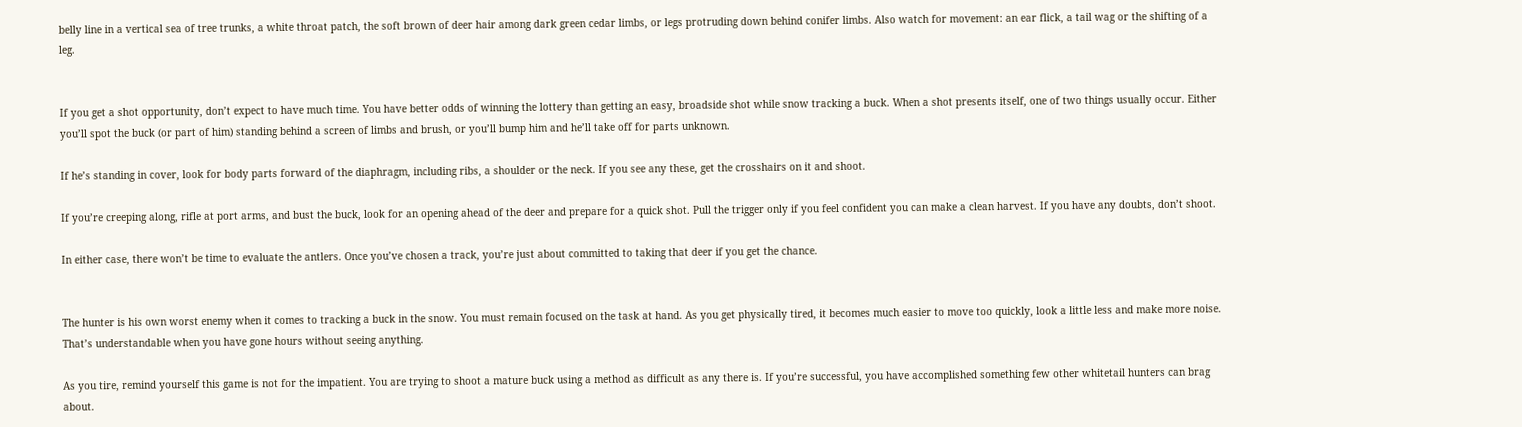belly line in a vertical sea of tree trunks, a white throat patch, the soft brown of deer hair among dark green cedar limbs, or legs protruding down behind conifer limbs. Also watch for movement: an ear flick, a tail wag or the shifting of a leg.


If you get a shot opportunity, don’t expect to have much time. You have better odds of winning the lottery than getting an easy, broadside shot while snow tracking a buck. When a shot presents itself, one of two things usually occur. Either you’ll spot the buck (or part of him) standing behind a screen of limbs and brush, or you’ll bump him and he’ll take off for parts unknown.

If he’s standing in cover, look for body parts forward of the diaphragm, including ribs, a shoulder or the neck. If you see any these, get the crosshairs on it and shoot.

If you’re creeping along, rifle at port arms, and bust the buck, look for an opening ahead of the deer and prepare for a quick shot. Pull the trigger only if you feel confident you can make a clean harvest. If you have any doubts, don’t shoot.

In either case, there won’t be time to evaluate the antlers. Once you’ve chosen a track, you’re just about committed to taking that deer if you get the chance.


The hunter is his own worst enemy when it comes to tracking a buck in the snow. You must remain focused on the task at hand. As you get physically tired, it becomes much easier to move too quickly, look a little less and make more noise. That’s understandable when you have gone hours without seeing anything.

As you tire, remind yourself this game is not for the impatient. You are trying to shoot a mature buck using a method as difficult as any there is. If you’re successful, you have accomplished something few other whitetail hunters can brag about.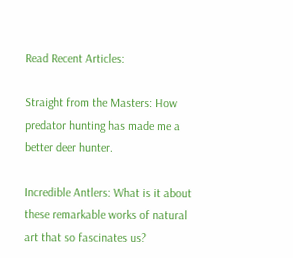Read Recent Articles:

Straight from the Masters: How predator hunting has made me a better deer hunter.

Incredible Antlers: What is it about these remarkable works of natural art that so fascinates us?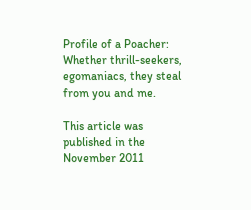Profile of a Poacher: Whether thrill-seekers, egomaniacs, they steal from you and me.

This article was published in the November 2011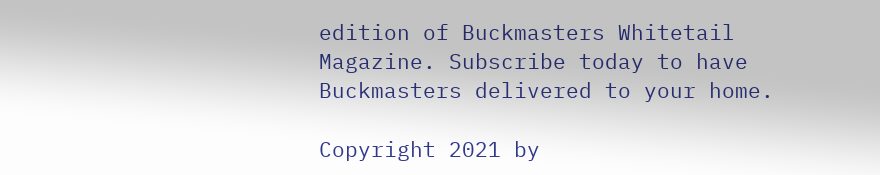edition of Buckmasters Whitetail Magazine. Subscribe today to have Buckmasters delivered to your home.

Copyright 2021 by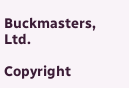Buckmasters, Ltd.

Copyright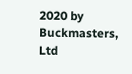2020 by Buckmasters, Ltd